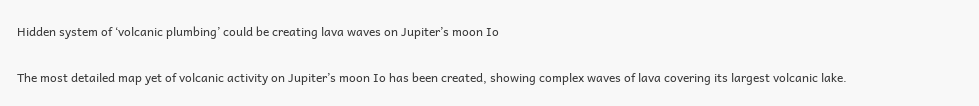Hidden system of ‘volcanic plumbing’ could be creating lava waves on Jupiter’s moon Io

The most detailed map yet of volcanic activity on Jupiter’s moon Io has been created, showing complex waves of lava covering its largest volcanic lake.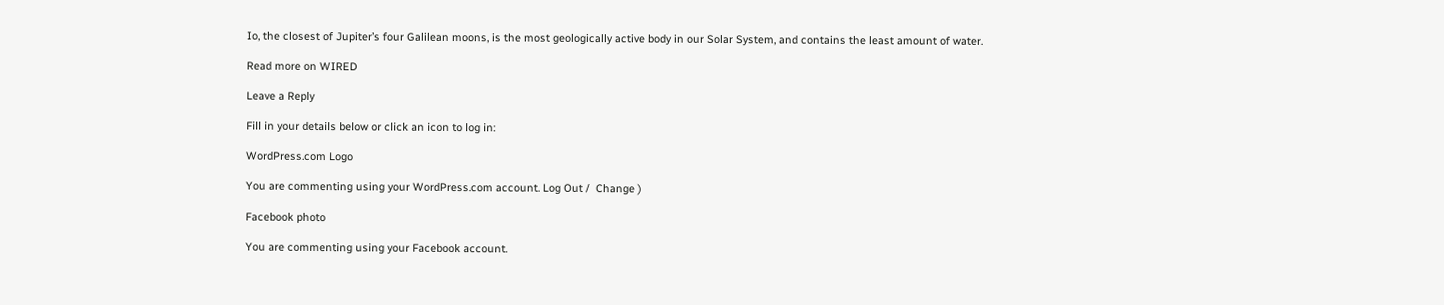Io, the closest of Jupiter’s four Galilean moons, is the most geologically active body in our Solar System, and contains the least amount of water.

Read more on WIRED

Leave a Reply

Fill in your details below or click an icon to log in:

WordPress.com Logo

You are commenting using your WordPress.com account. Log Out /  Change )

Facebook photo

You are commenting using your Facebook account.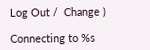Log Out /  Change )

Connecting to %s